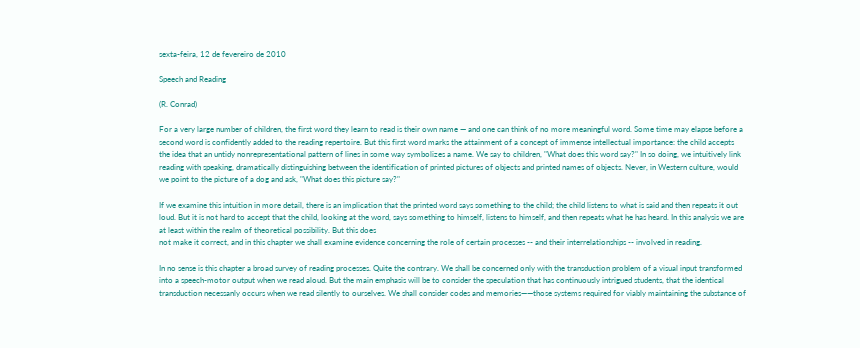sexta-feira, 12 de fevereiro de 2010

Speech and Reading

(R. Conrad)

For a very large number of children, the first word they learn to read is their own name — and one can think of no more meaningful word. Some time may elapse before a second word is confidently added to the reading repertoire. But this first word marks the attainment of a concept of immense intellectual importance: the child accepts the idea that an untidy nonrepresentational pattern of lines in some way symbolizes a name. We say to children, "What does this word say?" In so doing, we intuitively link reading with speaking, dramatically distinguishing between the identification of printed pictures of objects and printed names of objects. Never, in Western culture, would we point to the picture of a dog and ask, "What does this picture say?"

If we examine this intuition in more detail, there is an implication that the printed word says something to the child; the child listens to what is said and then repeats it out loud. But it is not hard to accept that the child, looking at the word, says something to himself, listens to himself, and then repeats what he has heard. In this analysis we are at least within the realm of theoretical possibility. But this does
not make it correct, and in this chapter we shall examine evidence concerning the role of certain processes -- and their interrelationships -- involved in reading.

In no sense is this chapter a broad survey of reading processes. Quite the contrary. We shall be concerned only with the transduction problem of a visual input transformed into a speech-motor output when we read aloud. But the main emphasis will be to consider the speculation that has continuously intrigued students, that the identical transduction necessanly occurs when we read silently to ourselves. We shall consider codes and memories——those systems required for viably maintaining the substance of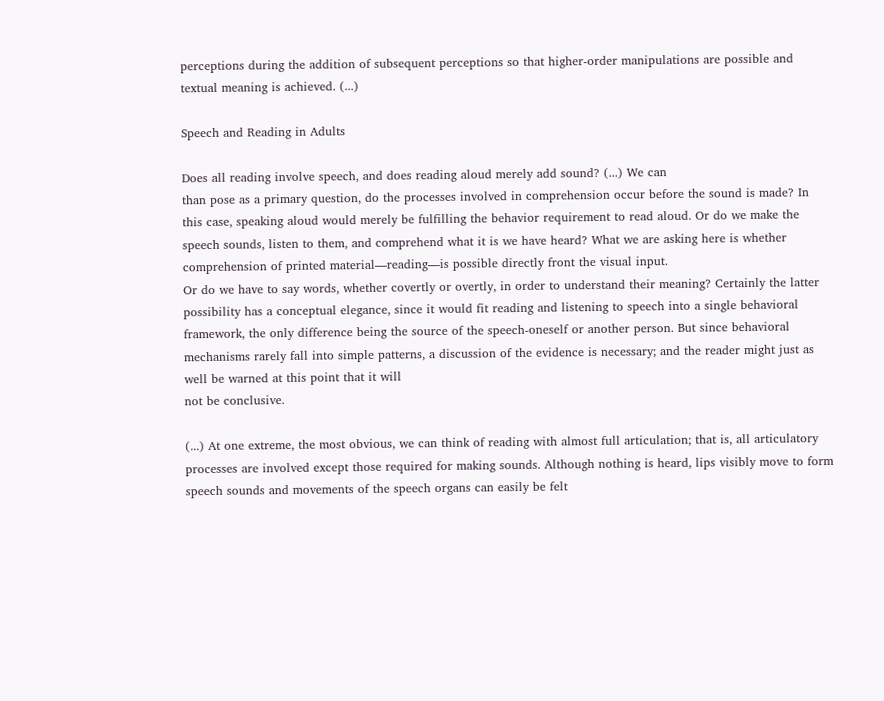perceptions during the addition of subsequent perceptions so that higher-order manipulations are possible and textual meaning is achieved. (...)

Speech and Reading in Adults

Does all reading involve speech, and does reading aloud merely add sound? (...) We can
than pose as a primary question, do the processes involved in comprehension occur before the sound is made? In this case, speaking aloud would merely be fulfilling the behavior requirement to read aloud. Or do we make the speech sounds, listen to them, and comprehend what it is we have heard? What we are asking here is whether comprehension of printed material—reading—is possible directly front the visual input.
Or do we have to say words, whether covertly or overtly, in order to understand their meaning? Certainly the latter possibility has a conceptual elegance, since it would fit reading and listening to speech into a single behavioral framework, the only difference being the source of the speech-oneself or another person. But since behavioral mechanisms rarely fall into simple patterns, a discussion of the evidence is necessary; and the reader might just as well be warned at this point that it will
not be conclusive.

(...) At one extreme, the most obvious, we can think of reading with almost full articulation; that is, all articulatory processes are involved except those required for making sounds. Although nothing is heard, lips visibly move to form speech sounds and movements of the speech organs can easily be felt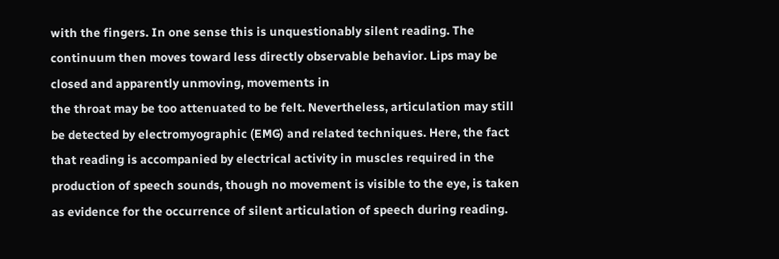with the fingers. In one sense this is unquestionably silent reading. The continuum then moves toward less directly observable behavior. Lips may be closed and apparently unmoving, movements in
the throat may be too attenuated to be felt. Nevertheless, articulation may still be detected by electromyographic (EMG) and related techniques. Here, the fact that reading is accompanied by electrical activity in muscles required in the production of speech sounds, though no movement is visible to the eye, is taken as evidence for the occurrence of silent articulation of speech during reading.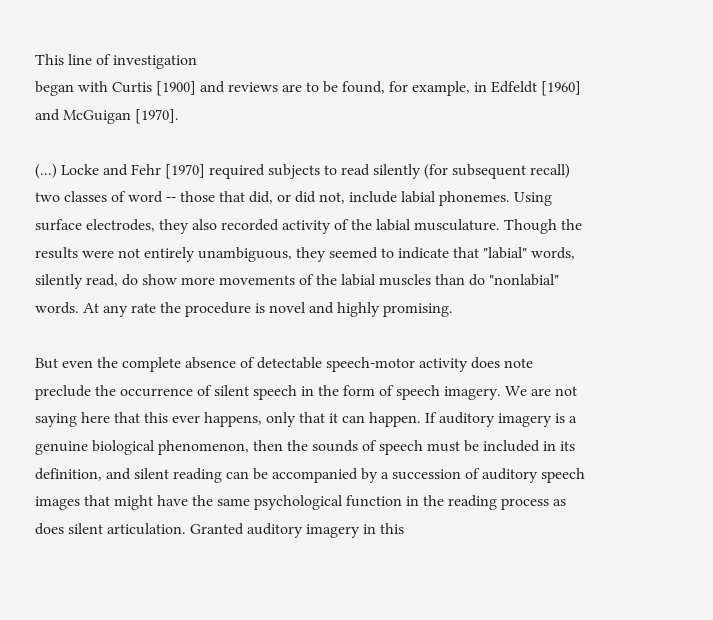This line of investigation
began with Curtis [1900] and reviews are to be found, for example, in Edfeldt [1960] and McGuigan [1970].

(...) Locke and Fehr [1970] required subjects to read silently (for subsequent recall) two classes of word -- those that did, or did not, include labial phonemes. Using surface electrodes, they also recorded activity of the labial musculature. Though the results were not entirely unambiguous, they seemed to indicate that "labial" words, silently read, do show more movements of the labial muscles than do "nonlabial" words. At any rate the procedure is novel and highly promising.

But even the complete absence of detectable speech-motor activity does note preclude the occurrence of silent speech in the form of speech imagery. We are not saying here that this ever happens, only that it can happen. If auditory imagery is a genuine biological phenomenon, then the sounds of speech must be included in its definition, and silent reading can be accompanied by a succession of auditory speech images that might have the same psychological function in the reading process as does silent articulation. Granted auditory imagery in this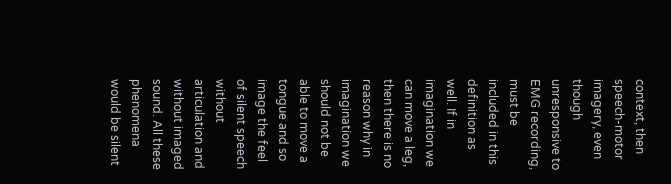context, then speech-motor imagery, even though unresponsive to EMG recording, must be included in this definition as well. If in imagination we can move a leg, then there is no reason why in imagination we should not be able to move a tongue and so image the feel of silent speech without articulation and without imaged sound. All these phenomena would be silent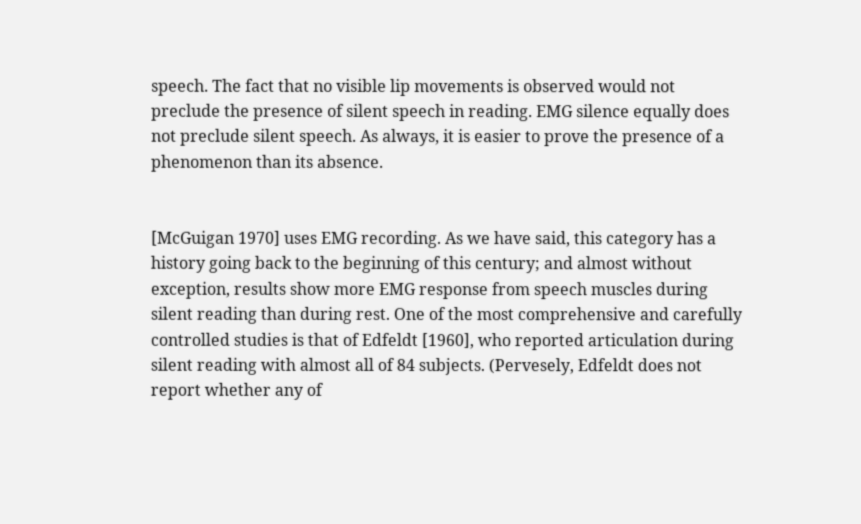speech. The fact that no visible lip movements is observed would not preclude the presence of silent speech in reading. EMG silence equally does not preclude silent speech. As always, it is easier to prove the presence of a phenomenon than its absence.


[McGuigan 1970] uses EMG recording. As we have said, this category has a history going back to the beginning of this century; and almost without exception, results show more EMG response from speech muscles during silent reading than during rest. One of the most comprehensive and carefully controlled studies is that of Edfeldt [1960], who reported articulation during silent reading with almost all of 84 subjects. (Pervesely, Edfeldt does not report whether any of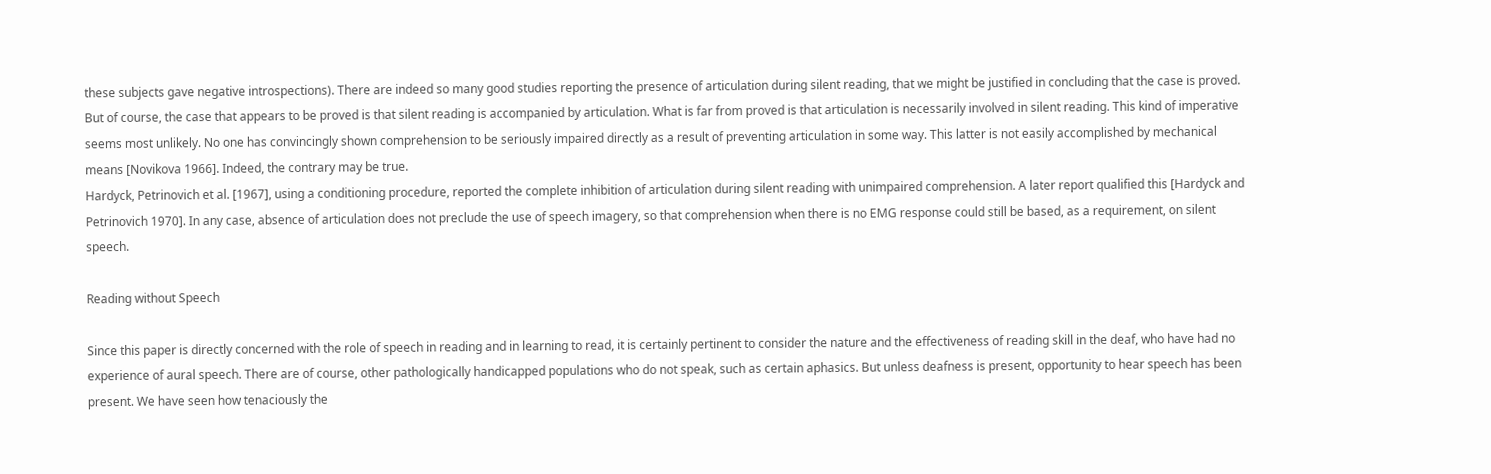these subjects gave negative introspections). There are indeed so many good studies reporting the presence of articulation during silent reading, that we might be justified in concluding that the case is proved. But of course, the case that appears to be proved is that silent reading is accompanied by articulation. What is far from proved is that articulation is necessarily involved in silent reading. This kind of imperative seems most unlikely. No one has convincingly shown comprehension to be seriously impaired directly as a result of preventing articulation in some way. This latter is not easily accomplished by mechanical means [Novikova 1966]. Indeed, the contrary may be true.
Hardyck, Petrinovich et al. [1967], using a conditioning procedure, reported the complete inhibition of articulation during silent reading with unimpaired comprehension. A later report qualified this [Hardyck and Petrinovich 1970]. In any case, absence of articulation does not preclude the use of speech imagery, so that comprehension when there is no EMG response could still be based, as a requirement, on silent speech.

Reading without Speech

Since this paper is directly concerned with the role of speech in reading and in learning to read, it is certainly pertinent to consider the nature and the effectiveness of reading skill in the deaf, who have had no experience of aural speech. There are of course, other pathologically handicapped populations who do not speak, such as certain aphasics. But unless deafness is present, opportunity to hear speech has been present. We have seen how tenaciously the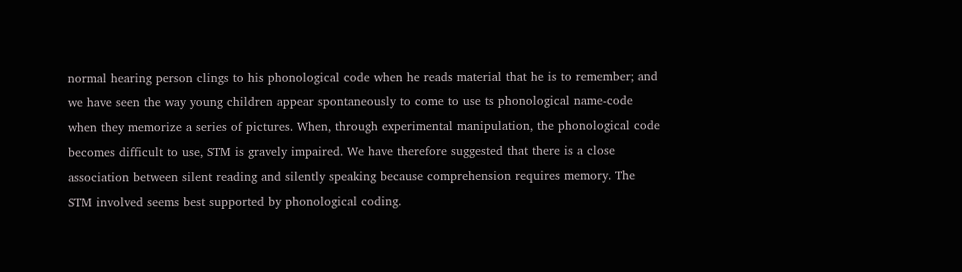normal hearing person clings to his phonological code when he reads material that he is to remember; and we have seen the way young children appear spontaneously to come to use ts phonological name-code when they memorize a series of pictures. When, through experimental manipulation, the phonological code becomes difficult to use, STM is gravely impaired. We have therefore suggested that there is a close association between silent reading and silently speaking because comprehension requires memory. The STM involved seems best supported by phonological coding.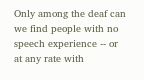Only among the deaf can we find people with no speech experience -- or at any rate with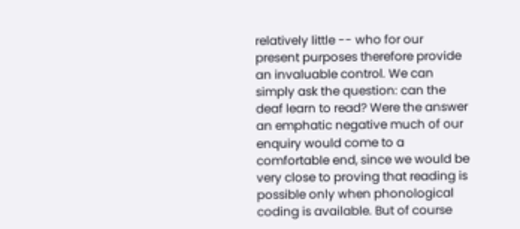relatively little -- who for our present purposes therefore provide an invaluable control. We can simply ask the question: can the deaf learn to read? Were the answer an emphatic negative much of our enquiry would come to a comfortable end, since we would be very close to proving that reading is possible only when phonological coding is available. But of course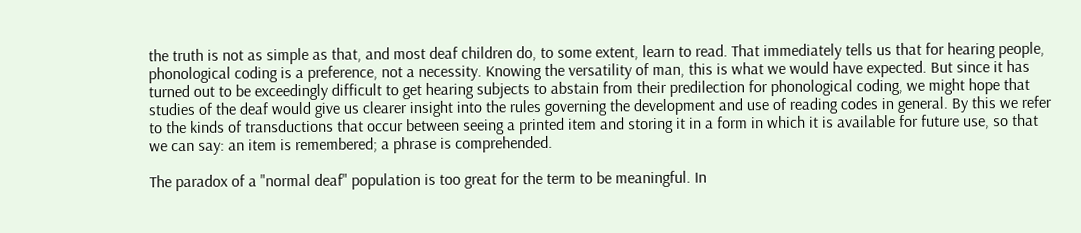the truth is not as simple as that, and most deaf children do, to some extent, learn to read. That immediately tells us that for hearing people, phonological coding is a preference, not a necessity. Knowing the versatility of man, this is what we would have expected. But since it has turned out to be exceedingly difficult to get hearing subjects to abstain from their predilection for phonological coding, we might hope that studies of the deaf would give us clearer insight into the rules governing the development and use of reading codes in general. By this we refer to the kinds of transductions that occur between seeing a printed item and storing it in a form in which it is available for future use, so that we can say: an item is remembered; a phrase is comprehended.

The paradox of a "normal deaf" population is too great for the term to be meaningful. In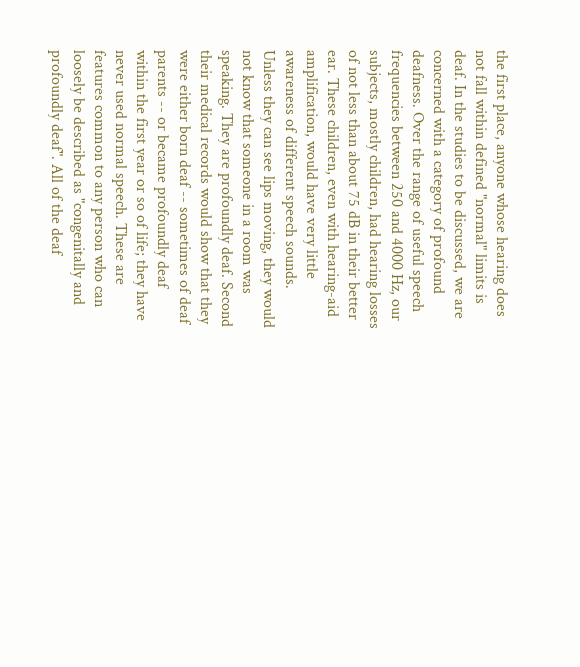the first place, anyone whose hearing does not fall within defined "normal" limits is deaf. In the studies to be discussed, we are concerned with a category of profound deafness. Over the range of useful speech frequencies between 250 and 4000 Hz, our subjects, mostly children, had hearing losses of not less than about 75 dB in their better ear. These children, even with hearing-aid amplification, would have very little awareness of different speech sounds. Unless they can see lips moving, they would not know that someone in a room was speaking. They are profoundly deaf. Second their medical records would show that they were either born deaf -- sometimes of deaf parents -- or became profoundly deaf within the first year or so of life; they have never used normal speech. These are features common to any person who can loosely be described as "congenitally and profoundly deaf". All of the deaf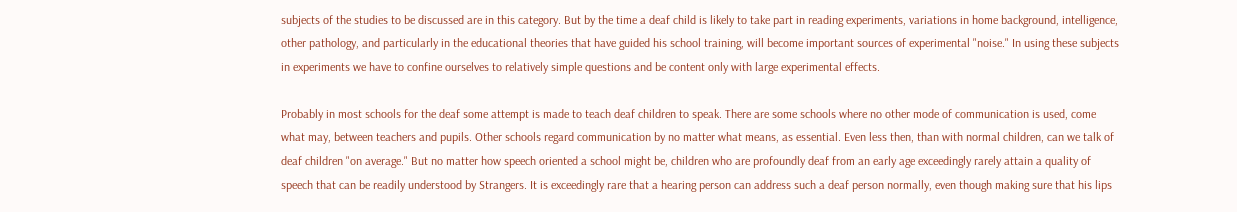subjects of the studies to be discussed are in this category. But by the time a deaf child is likely to take part in reading experiments, variations in home background, intelligence, other pathology, and particularly in the educational theories that have guided his school training, will become important sources of experimental "noise." In using these subjects in experiments we have to confine ourselves to relatively simple questions and be content only with large experimental effects.

Probably in most schools for the deaf some attempt is made to teach deaf children to speak. There are some schools where no other mode of communication is used, come what may, between teachers and pupils. Other schools regard communication by no matter what means, as essential. Even less then, than with normal children, can we talk of deaf children "on average." But no matter how speech oriented a school might be, children who are profoundly deaf from an early age exceedingly rarely attain a quality of speech that can be readily understood by Strangers. It is exceedingly rare that a hearing person can address such a deaf person normally, even though making sure that his lips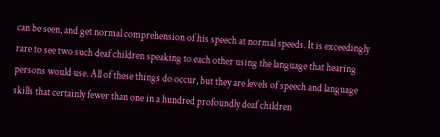can be seen, and get normal comprehension of his speech at normal speeds. It is exceedingly rare to see two such deaf children speaking to each other using the language that hearing persons would use. All of these things do occur, but they are levels of speech and language skills that certainly fewer than one in a hundred profoundly deaf children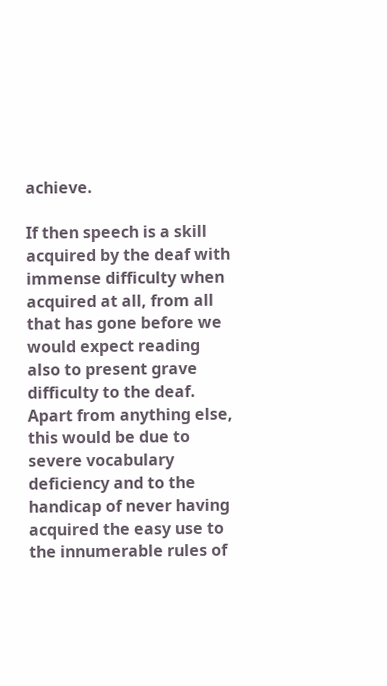achieve.

If then speech is a skill acquired by the deaf with immense difficulty when acquired at all, from all that has gone before we would expect reading also to present grave difficulty to the deaf. Apart from anything else, this would be due to severe vocabulary deficiency and to the handicap of never having acquired the easy use to the innumerable rules of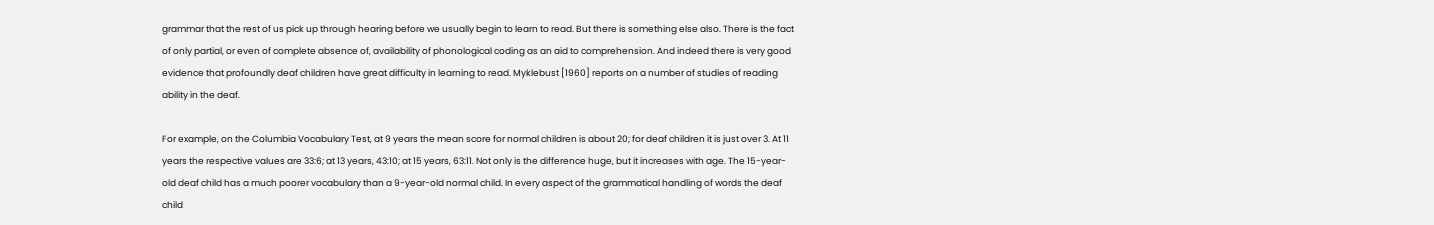grammar that the rest of us pick up through hearing before we usually begin to learn to read. But there is something else also. There is the fact of only partial, or even of complete absence of, availability of phonological coding as an aid to comprehension. And indeed there is very good evidence that profoundly deaf children have great difficulty in learning to read. Myklebust [1960] reports on a number of studies of reading ability in the deaf.

For example, on the Columbia Vocabulary Test, at 9 years the mean score for normal children is about 20; for deaf children it is just over 3. At 11 years the respective values are 33:6; at 13 years, 43:10; at 15 years, 63:11. Not only is the difference huge, but it increases with age. The 15-year-old deaf child has a much poorer vocabulary than a 9-year-old normal child. In every aspect of the grammatical handling of words the deaf child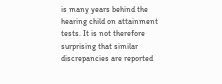is many years behind the hearing child on attainment tests. It is not therefore surprising that similar discrepancies are reported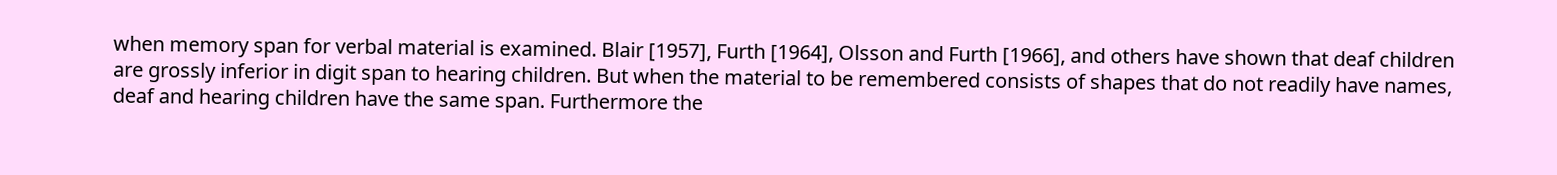when memory span for verbal material is examined. Blair [1957], Furth [1964], Olsson and Furth [1966], and others have shown that deaf children are grossly inferior in digit span to hearing children. But when the material to be remembered consists of shapes that do not readily have names, deaf and hearing children have the same span. Furthermore the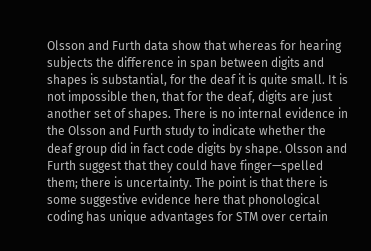Olsson and Furth data show that whereas for hearing subjects the difference in span between digits and shapes is substantial, for the deaf it is quite small. It is not impossible then, that for the deaf, digits are just another set of shapes. There is no internal evidence in the Olsson and Furth study to indicate whether the deaf group did in fact code digits by shape. Olsson and Furth suggest that they could have finger—spelled them; there is uncertainty. The point is that there is some suggestive evidence here that phonological coding has unique advantages for STM over certain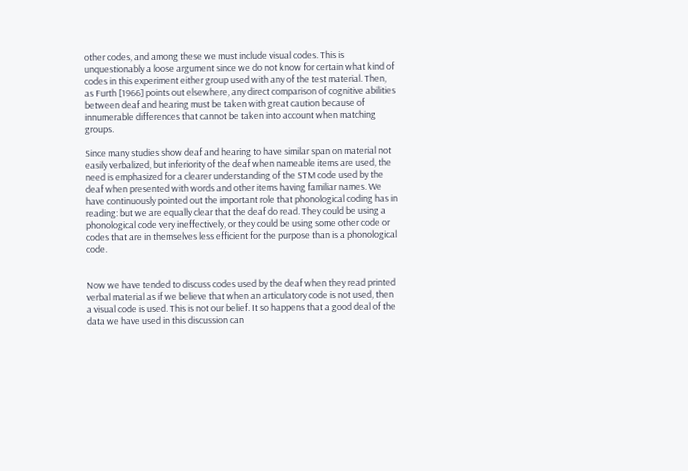other codes, and among these we must include visual codes. This is unquestionably a loose argument since we do not know for certain what kind of codes in this experiment either group used with any of the test material. Then, as Furth [1966] points out elsewhere, any direct comparison of cognitive abilities between deaf and hearing must be taken with great caution because of innumerable differences that cannot be taken into account when matching groups.

Since many studies show deaf and hearing to have similar span on material not easily verbalized, but inferiority of the deaf when nameable items are used, the need is emphasized for a clearer understanding of the STM code used by the deaf when presented with words and other items having familiar names. We have continuously pointed out the important role that phonological coding has in reading: but we are equally clear that the deaf do read. They could be using a phonological code very ineffectively, or they could be using some other code or codes that are in themselves less efficient for the purpose than is a phonological code.


Now we have tended to discuss codes used by the deaf when they read printed verbal material as if we believe that when an articulatory code is not used, then a visual code is used. This is not our belief. It so happens that a good deal of the data we have used in this discussion can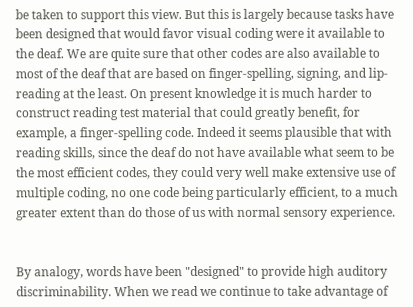be taken to support this view. But this is largely because tasks have been designed that would favor visual coding were it available to the deaf. We are quite sure that other codes are also available to most of the deaf that are based on finger-spelling, signing, and lip-reading at the least. On present knowledge it is much harder to construct reading test material that could greatly benefit, for example, a finger-spelling code. Indeed it seems plausible that with reading skills, since the deaf do not have available what seem to be the most efficient codes, they could very well make extensive use of multiple coding, no one code being particularly efficient, to a much greater extent than do those of us with normal sensory experience.


By analogy, words have been "designed" to provide high auditory discriminability. When we read we continue to take advantage of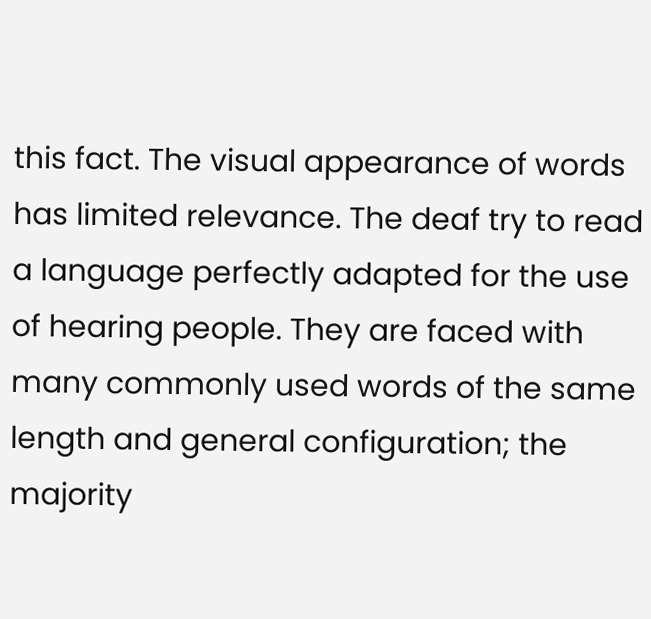this fact. The visual appearance of words has limited relevance. The deaf try to read a language perfectly adapted for the use of hearing people. They are faced with many commonly used words of the same length and general configuration; the majority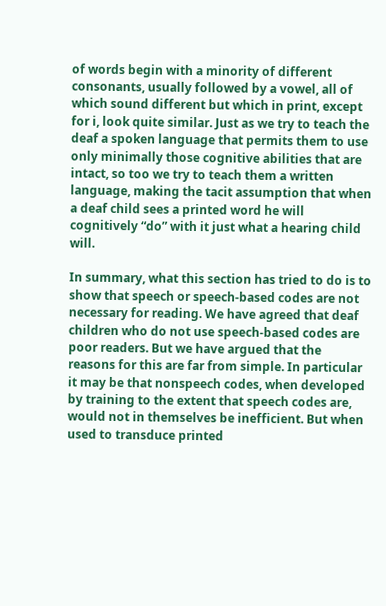of words begin with a minority of different consonants, usually followed by a vowel, all of which sound different but which in print, except for i, look quite similar. Just as we try to teach the deaf a spoken language that permits them to use only minimally those cognitive abilities that are intact, so too we try to teach them a written language, making the tacit assumption that when a deaf child sees a printed word he will cognitively “do” with it just what a hearing child will.

In summary, what this section has tried to do is to show that speech or speech-based codes are not necessary for reading. We have agreed that deaf children who do not use speech-based codes are poor readers. But we have argued that the reasons for this are far from simple. In particular it may be that nonspeech codes, when developed by training to the extent that speech codes are, would not in themselves be inefficient. But when used to transduce printed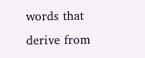words that derive from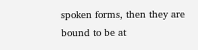spoken forms, then they are bound to be at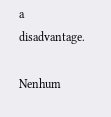a disadvantage.

Nenhum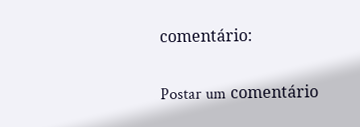comentário:

Postar um comentário